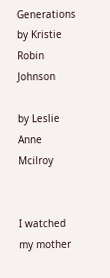Generations by Kristie Robin Johnson

by Leslie Anne Mcilroy


I watched my mother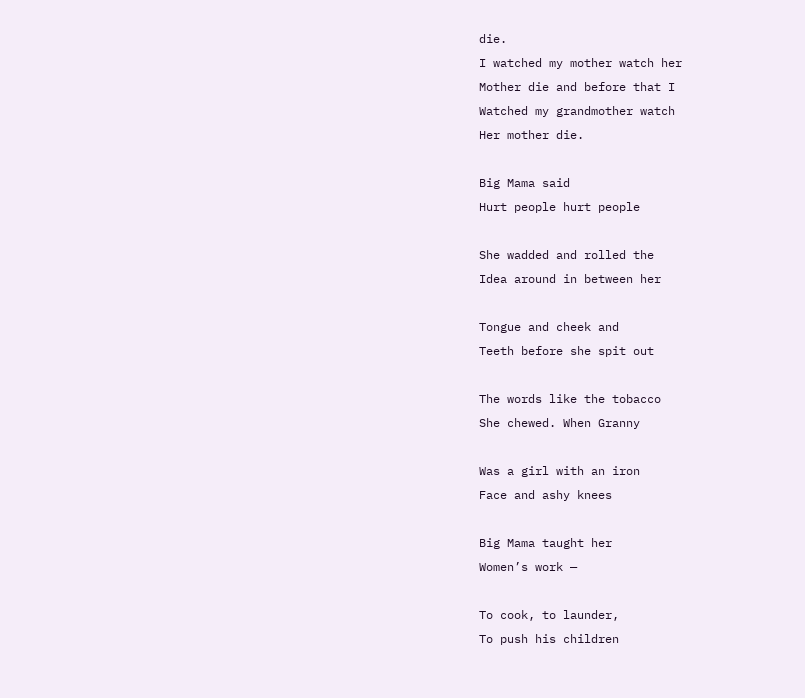die.
I watched my mother watch her
Mother die and before that I
Watched my grandmother watch
Her mother die.

Big Mama said
Hurt people hurt people

She wadded and rolled the
Idea around in between her

Tongue and cheek and
Teeth before she spit out

The words like the tobacco
She chewed. When Granny

Was a girl with an iron
Face and ashy knees

Big Mama taught her
Women’s work —

To cook, to launder,
To push his children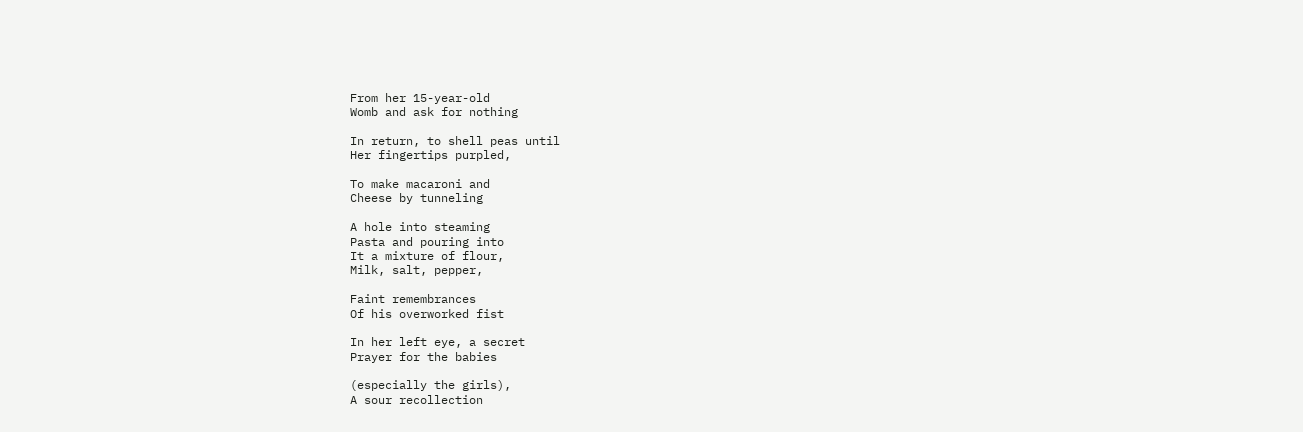From her 15-year-old
Womb and ask for nothing

In return, to shell peas until
Her fingertips purpled,

To make macaroni and
Cheese by tunneling

A hole into steaming
Pasta and pouring into
It a mixture of flour,
Milk, salt, pepper,

Faint remembrances
Of his overworked fist

In her left eye, a secret
Prayer for the babies

(especially the girls),
A sour recollection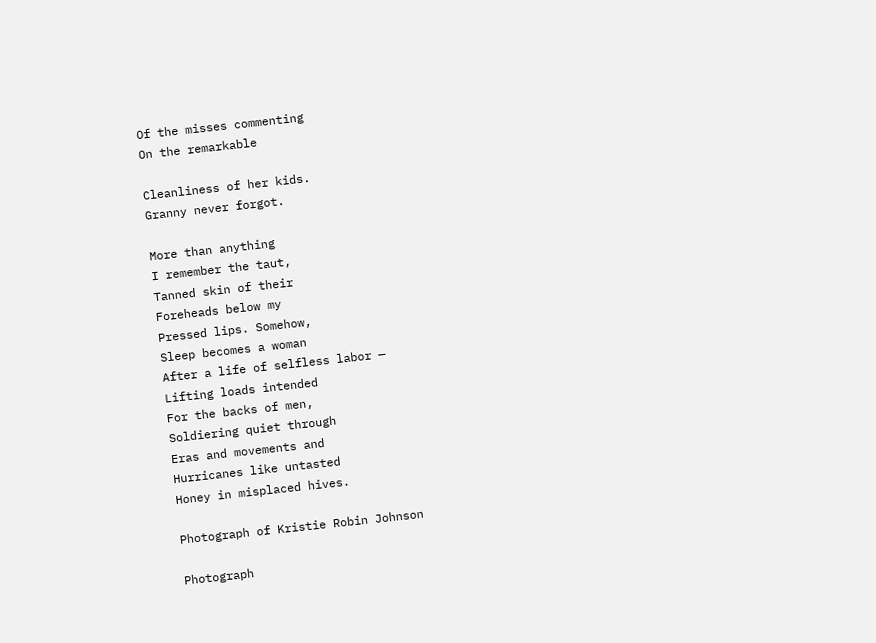Of the misses commenting
On the remarkable

Cleanliness of her kids.
Granny never forgot.

More than anything
I remember the taut,
Tanned skin of their
Foreheads below my
Pressed lips. Somehow,
Sleep becomes a woman
After a life of selfless labor —
Lifting loads intended
For the backs of men,
Soldiering quiet through
Eras and movements and
Hurricanes like untasted
Honey in misplaced hives.

Photograph of Kristie Robin Johnson

Photograph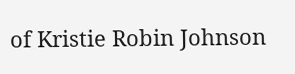of Kristie Robin Johnson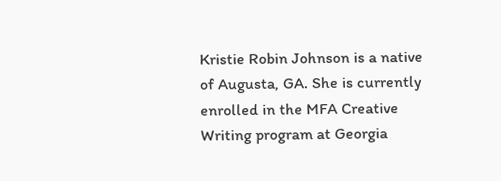Kristie Robin Johnson is a native of Augusta, GA. She is currently enrolled in the MFA Creative Writing program at Georgia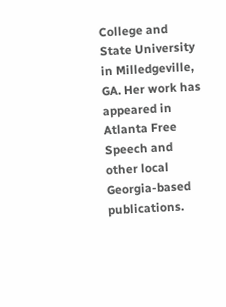College and State University in Milledgeville, GA. Her work has appeared in Atlanta Free Speech and other local Georgia-based publications.